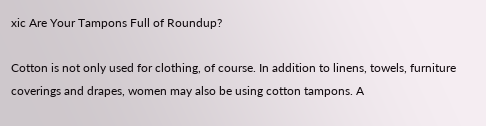xic Are Your Tampons Full of Roundup?

Cotton is not only used for clothing, of course. In addition to linens, towels, furniture coverings and drapes, women may also be using cotton tampons. A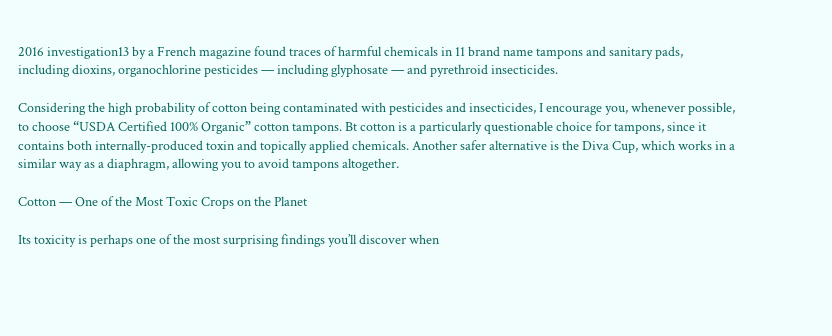2016 investigation13 by a French magazine found traces of harmful chemicals in 11 brand name tampons and sanitary pads, including dioxins, organochlorine pesticides — including glyphosate — and pyrethroid insecticides.

Considering the high probability of cotton being contaminated with pesticides and insecticides, I encourage you, whenever possible, to choose “USDA Certified 100% Organic” cotton tampons. Bt cotton is a particularly questionable choice for tampons, since it contains both internally-produced toxin and topically applied chemicals. Another safer alternative is the Diva Cup, which works in a similar way as a diaphragm, allowing you to avoid tampons altogether.

Cotton — One of the Most Toxic Crops on the Planet

Its toxicity is perhaps one of the most surprising findings you’ll discover when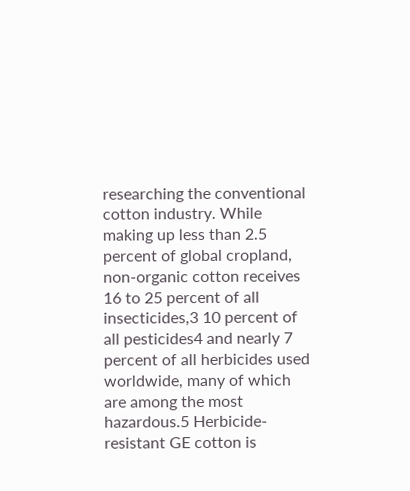researching the conventional cotton industry. While making up less than 2.5 percent of global cropland, non-organic cotton receives 16 to 25 percent of all insecticides,3 10 percent of all pesticides4 and nearly 7 percent of all herbicides used worldwide, many of which are among the most hazardous.5 Herbicide-resistant GE cotton is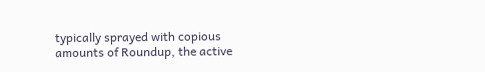typically sprayed with copious amounts of Roundup, the active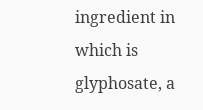ingredient in which is glyphosate, a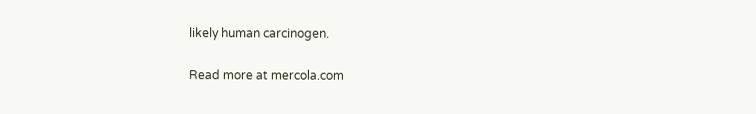likely human carcinogen.

Read more at mercola.com